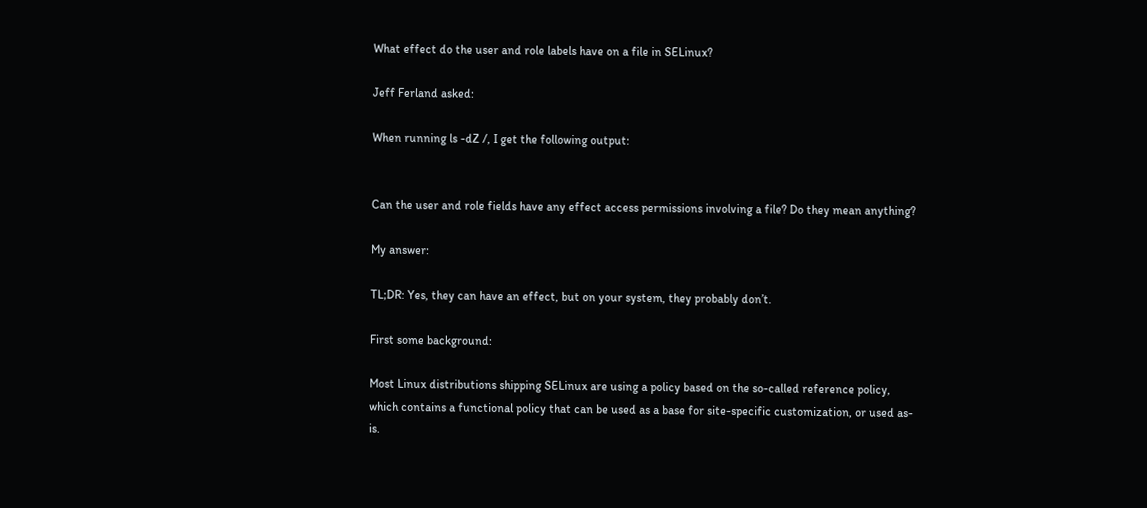What effect do the user and role labels have on a file in SELinux?

Jeff Ferland asked:

When running ls -dZ /, I get the following output:


Can the user and role fields have any effect access permissions involving a file? Do they mean anything?

My answer:

TL;DR: Yes, they can have an effect, but on your system, they probably don’t.

First some background:

Most Linux distributions shipping SELinux are using a policy based on the so-called reference policy, which contains a functional policy that can be used as a base for site-specific customization, or used as-is.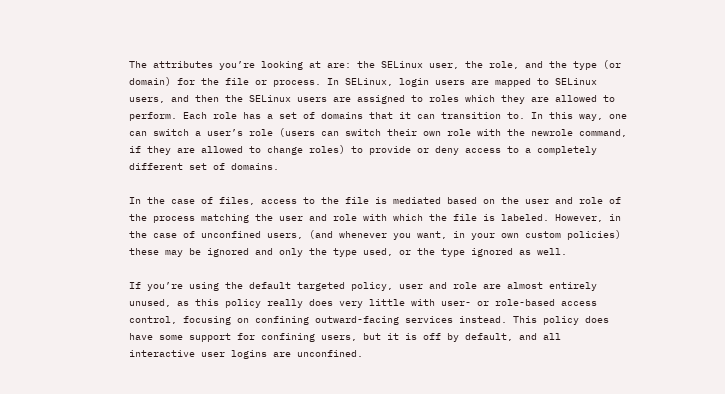The attributes you’re looking at are: the SELinux user, the role, and the type (or domain) for the file or process. In SELinux, login users are mapped to SELinux users, and then the SELinux users are assigned to roles which they are allowed to perform. Each role has a set of domains that it can transition to. In this way, one can switch a user’s role (users can switch their own role with the newrole command, if they are allowed to change roles) to provide or deny access to a completely different set of domains.

In the case of files, access to the file is mediated based on the user and role of the process matching the user and role with which the file is labeled. However, in the case of unconfined users, (and whenever you want, in your own custom policies) these may be ignored and only the type used, or the type ignored as well.

If you’re using the default targeted policy, user and role are almost entirely unused, as this policy really does very little with user- or role-based access control, focusing on confining outward-facing services instead. This policy does have some support for confining users, but it is off by default, and all interactive user logins are unconfined.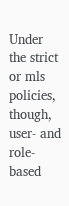Under the strict or mls policies, though, user- and role-based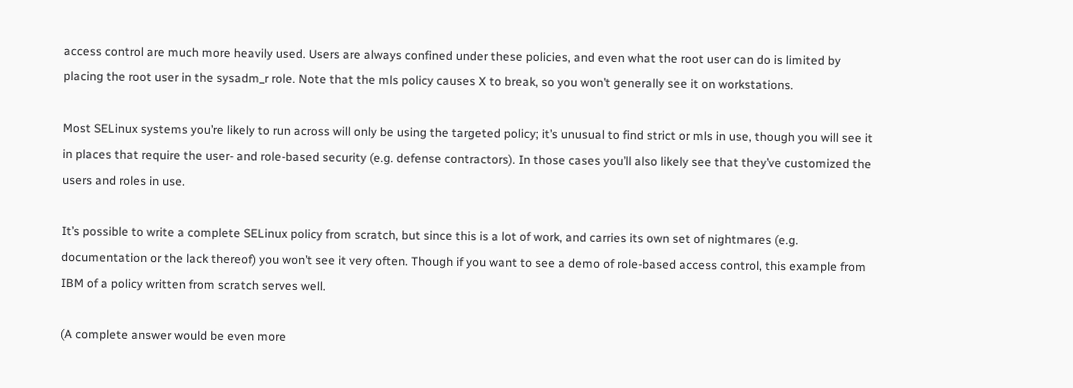access control are much more heavily used. Users are always confined under these policies, and even what the root user can do is limited by placing the root user in the sysadm_r role. Note that the mls policy causes X to break, so you won’t generally see it on workstations.

Most SELinux systems you’re likely to run across will only be using the targeted policy; it’s unusual to find strict or mls in use, though you will see it in places that require the user- and role-based security (e.g. defense contractors). In those cases you’ll also likely see that they’ve customized the users and roles in use.

It’s possible to write a complete SELinux policy from scratch, but since this is a lot of work, and carries its own set of nightmares (e.g. documentation or the lack thereof) you won’t see it very often. Though if you want to see a demo of role-based access control, this example from IBM of a policy written from scratch serves well.

(A complete answer would be even more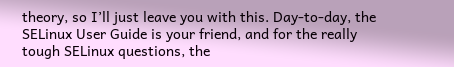theory, so I’ll just leave you with this. Day-to-day, the SELinux User Guide is your friend, and for the really tough SELinux questions, the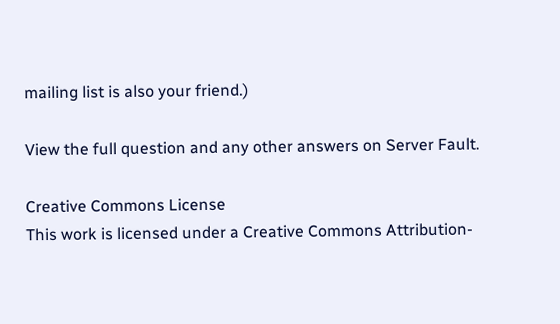mailing list is also your friend.)

View the full question and any other answers on Server Fault.

Creative Commons License
This work is licensed under a Creative Commons Attribution-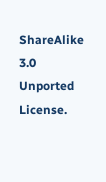ShareAlike 3.0 Unported License.